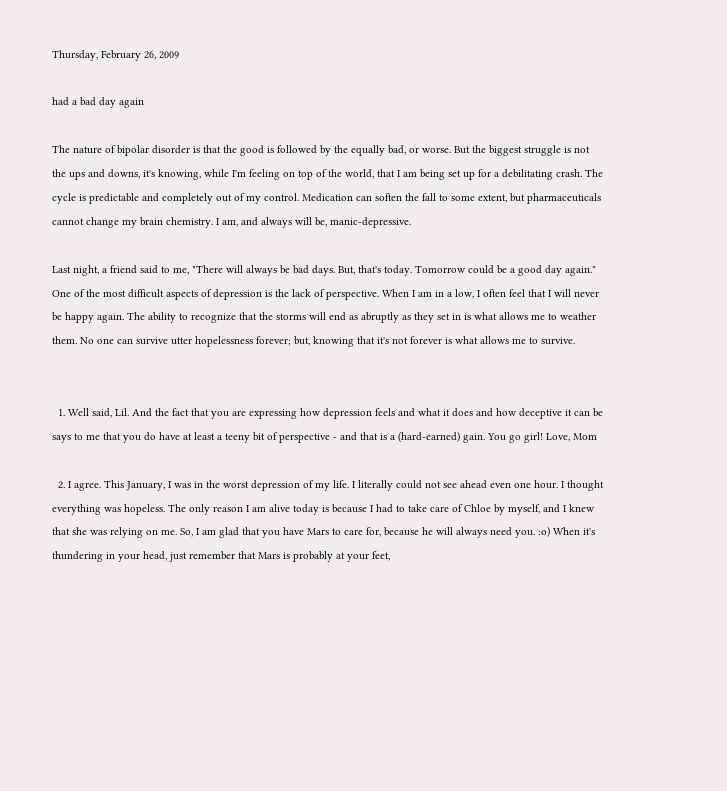Thursday, February 26, 2009

had a bad day again

The nature of bipolar disorder is that the good is followed by the equally bad, or worse. But the biggest struggle is not the ups and downs, it's knowing, while I'm feeling on top of the world, that I am being set up for a debilitating crash. The cycle is predictable and completely out of my control. Medication can soften the fall to some extent, but pharmaceuticals cannot change my brain chemistry. I am, and always will be, manic-depressive.

Last night, a friend said to me, "There will always be bad days. But, that's today. Tomorrow could be a good day again." One of the most difficult aspects of depression is the lack of perspective. When I am in a low, I often feel that I will never be happy again. The ability to recognize that the storms will end as abruptly as they set in is what allows me to weather them. No one can survive utter hopelessness forever; but, knowing that it's not forever is what allows me to survive.


  1. Well said, Lil. And the fact that you are expressing how depression feels and what it does and how deceptive it can be says to me that you do have at least a teeny bit of perspective - and that is a (hard-earned) gain. You go girl! Love, Mom

  2. I agree. This January, I was in the worst depression of my life. I literally could not see ahead even one hour. I thought everything was hopeless. The only reason I am alive today is because I had to take care of Chloe by myself, and I knew that she was relying on me. So, I am glad that you have Mars to care for, because he will always need you. :o) When it's thundering in your head, just remember that Mars is probably at your feet,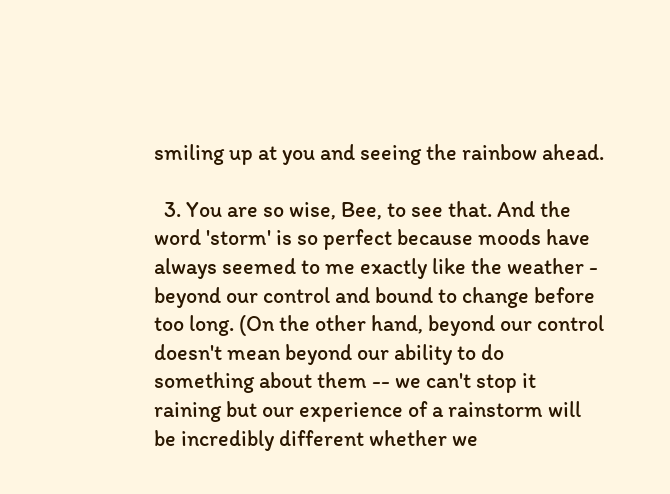smiling up at you and seeing the rainbow ahead.

  3. You are so wise, Bee, to see that. And the word 'storm' is so perfect because moods have always seemed to me exactly like the weather - beyond our control and bound to change before too long. (On the other hand, beyond our control doesn't mean beyond our ability to do something about them -- we can't stop it raining but our experience of a rainstorm will be incredibly different whether we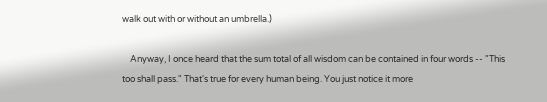walk out with or without an umbrella.)

    Anyway, I once heard that the sum total of all wisdom can be contained in four words -- "This too shall pass." That's true for every human being. You just notice it more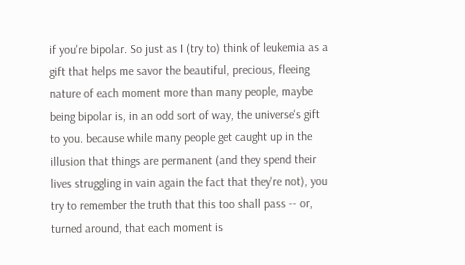if you're bipolar. So just as I (try to) think of leukemia as a gift that helps me savor the beautiful, precious, fleeing nature of each moment more than many people, maybe being bipolar is, in an odd sort of way, the universe's gift to you. because while many people get caught up in the illusion that things are permanent (and they spend their lives struggling in vain again the fact that they're not), you try to remember the truth that this too shall pass -- or, turned around, that each moment is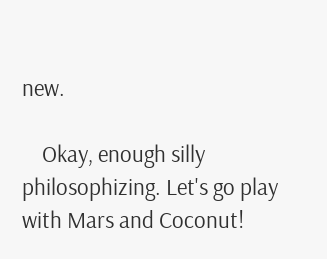new.

    Okay, enough silly philosophizing. Let's go play with Mars and Coconut!